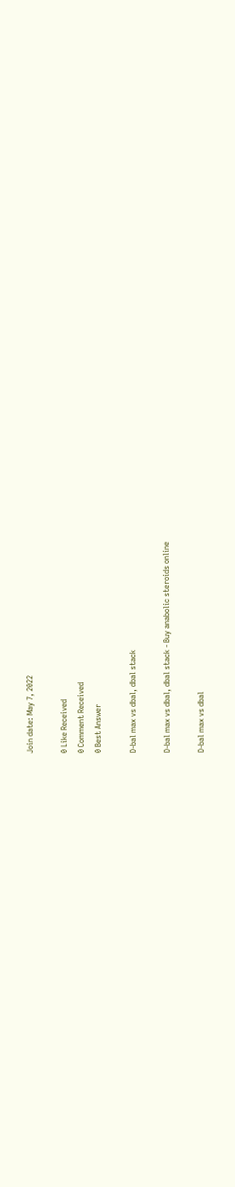Join date: May 7, 2022

0 Like Received
0 Comment Received
0 Best Answer

D-bal max vs dbal, dbal stack

D-bal max vs dbal, dbal stack - Buy anabolic steroids online

D-bal max vs dbal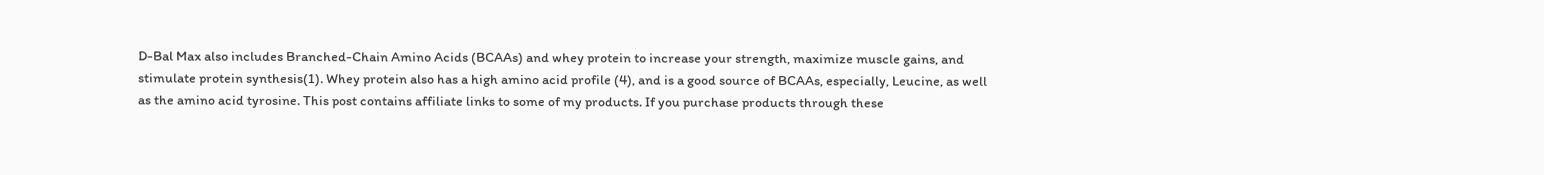D-Bal Max also includes Branched-Chain Amino Acids (BCAAs) and whey protein to increase your strength, maximize muscle gains, and stimulate protein synthesis(1). Whey protein also has a high amino acid profile (4), and is a good source of BCAAs, especially, Leucine, as well as the amino acid tyrosine. This post contains affiliate links to some of my products. If you purchase products through these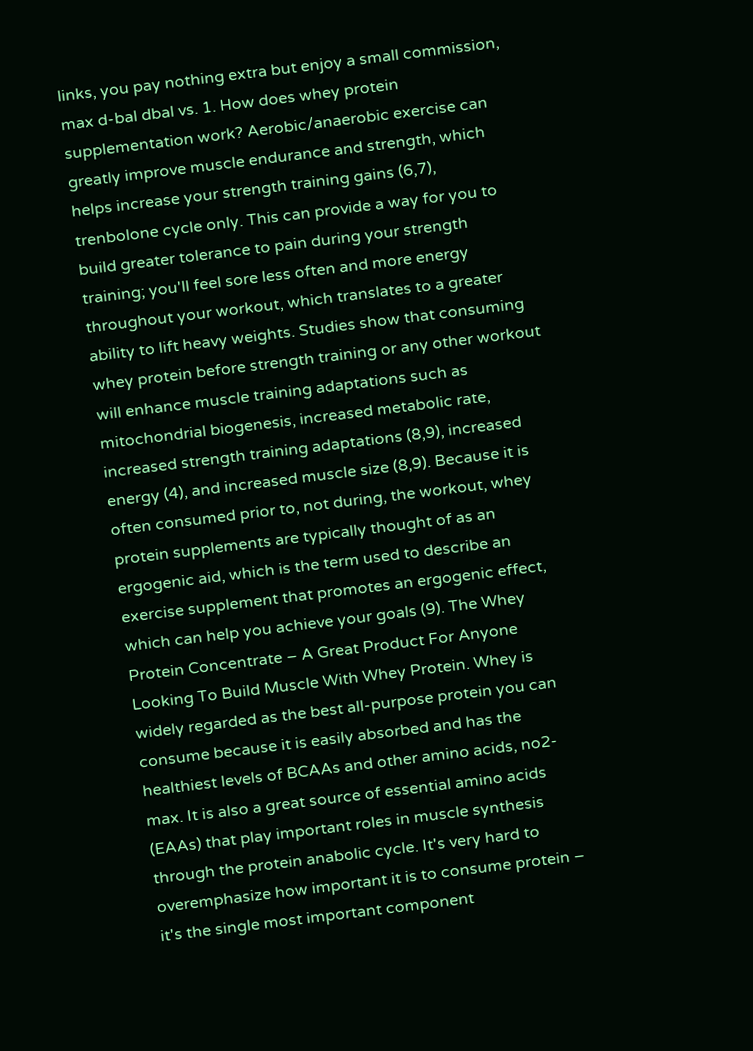links, you pay nothing extra but enjoy a small commission, max d-bal dbal vs. 1. How does whey protein supplementation work? Aerobic/anaerobic exercise can greatly improve muscle endurance and strength, which helps increase your strength training gains (6,7), trenbolone cycle only. This can provide a way for you to build greater tolerance to pain during your strength training; you'll feel sore less often and more energy throughout your workout, which translates to a greater ability to lift heavy weights. Studies show that consuming whey protein before strength training or any other workout will enhance muscle training adaptations such as mitochondrial biogenesis, increased metabolic rate, increased strength training adaptations (8,9), increased energy (4), and increased muscle size (8,9). Because it is often consumed prior to, not during, the workout, whey protein supplements are typically thought of as an ergogenic aid, which is the term used to describe an exercise supplement that promotes an ergogenic effect, which can help you achieve your goals (9). The Whey Protein Concentrate – A Great Product For Anyone Looking To Build Muscle With Whey Protein. Whey is widely regarded as the best all-purpose protein you can consume because it is easily absorbed and has the healthiest levels of BCAAs and other amino acids, no2-max. It is also a great source of essential amino acids (EAAs) that play important roles in muscle synthesis through the protein anabolic cycle. It's very hard to overemphasize how important it is to consume protein – it's the single most important component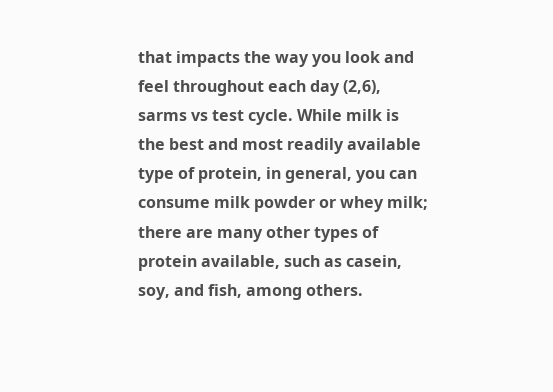that impacts the way you look and feel throughout each day (2,6), sarms vs test cycle. While milk is the best and most readily available type of protein, in general, you can consume milk powder or whey milk; there are many other types of protein available, such as casein, soy, and fish, among others.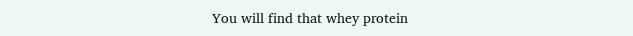You will find that whey protein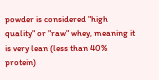powder is considered "high quality" or "raw" whey, meaning it is very lean (less than 40% protein)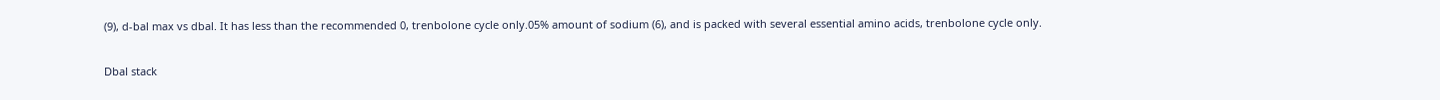(9), d-bal max vs dbal. It has less than the recommended 0, trenbolone cycle only.05% amount of sodium (6), and is packed with several essential amino acids, trenbolone cycle only.

Dbal stack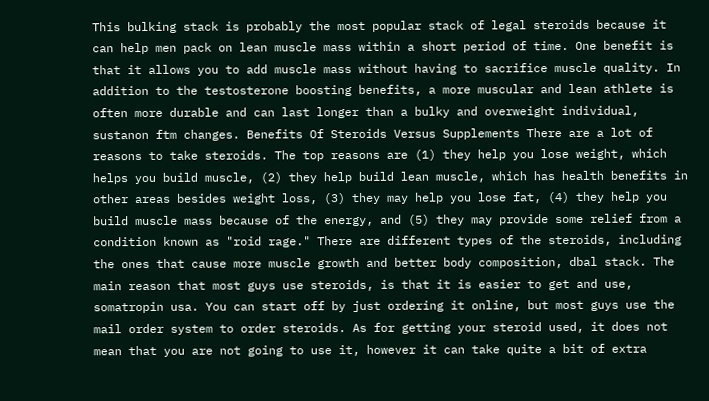This bulking stack is probably the most popular stack of legal steroids because it can help men pack on lean muscle mass within a short period of time. One benefit is that it allows you to add muscle mass without having to sacrifice muscle quality. In addition to the testosterone boosting benefits, a more muscular and lean athlete is often more durable and can last longer than a bulky and overweight individual, sustanon ftm changes. Benefits Of Steroids Versus Supplements There are a lot of reasons to take steroids. The top reasons are (1) they help you lose weight, which helps you build muscle, (2) they help build lean muscle, which has health benefits in other areas besides weight loss, (3) they may help you lose fat, (4) they help you build muscle mass because of the energy, and (5) they may provide some relief from a condition known as "roid rage." There are different types of the steroids, including the ones that cause more muscle growth and better body composition, dbal stack. The main reason that most guys use steroids, is that it is easier to get and use, somatropin usa. You can start off by just ordering it online, but most guys use the mail order system to order steroids. As for getting your steroid used, it does not mean that you are not going to use it, however it can take quite a bit of extra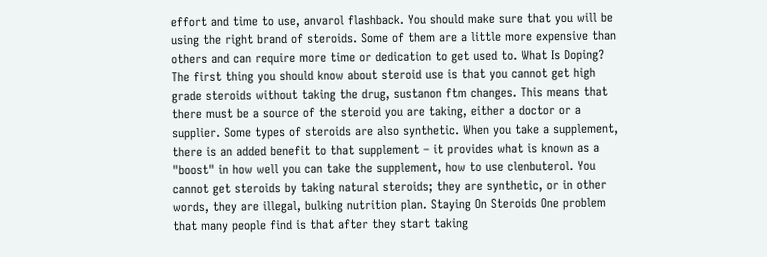effort and time to use, anvarol flashback. You should make sure that you will be using the right brand of steroids. Some of them are a little more expensive than others and can require more time or dedication to get used to. What Is Doping? The first thing you should know about steroid use is that you cannot get high grade steroids without taking the drug, sustanon ftm changes. This means that there must be a source of the steroid you are taking, either a doctor or a supplier. Some types of steroids are also synthetic. When you take a supplement, there is an added benefit to that supplement – it provides what is known as a "boost" in how well you can take the supplement, how to use clenbuterol. You cannot get steroids by taking natural steroids; they are synthetic, or in other words, they are illegal, bulking nutrition plan. Staying On Steroids One problem that many people find is that after they start taking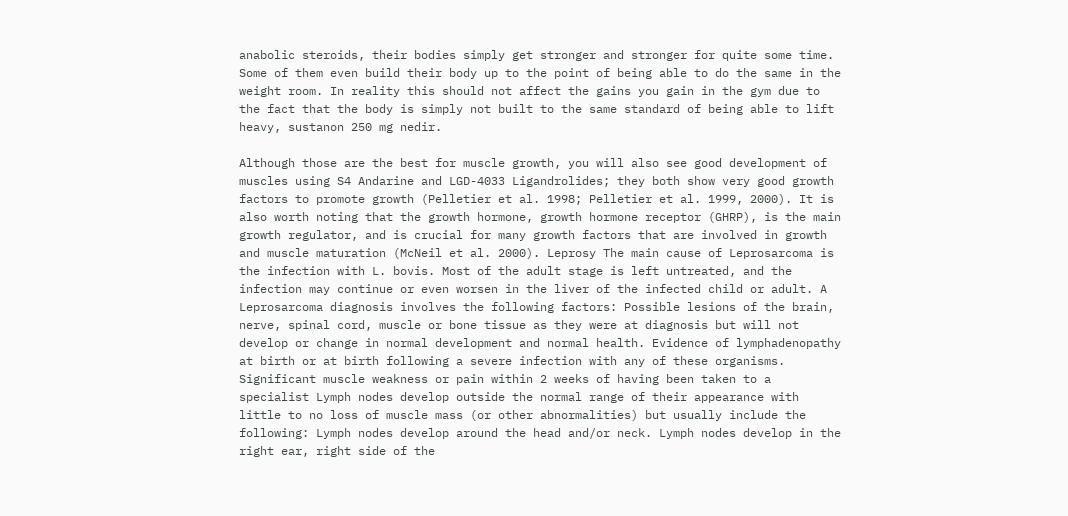anabolic steroids, their bodies simply get stronger and stronger for quite some time. Some of them even build their body up to the point of being able to do the same in the weight room. In reality this should not affect the gains you gain in the gym due to the fact that the body is simply not built to the same standard of being able to lift heavy, sustanon 250 mg nedir.

Although those are the best for muscle growth, you will also see good development of muscles using S4 Andarine and LGD-4033 Ligandrolides; they both show very good growth factors to promote growth (Pelletier et al. 1998; Pelletier et al. 1999, 2000). It is also worth noting that the growth hormone, growth hormone receptor (GHRP), is the main growth regulator, and is crucial for many growth factors that are involved in growth and muscle maturation (McNeil et al. 2000). Leprosy The main cause of Leprosarcoma is the infection with L. bovis. Most of the adult stage is left untreated, and the infection may continue or even worsen in the liver of the infected child or adult. A Leprosarcoma diagnosis involves the following factors: Possible lesions of the brain, nerve, spinal cord, muscle or bone tissue as they were at diagnosis but will not develop or change in normal development and normal health. Evidence of lymphadenopathy at birth or at birth following a severe infection with any of these organisms. Significant muscle weakness or pain within 2 weeks of having been taken to a specialist Lymph nodes develop outside the normal range of their appearance with little to no loss of muscle mass (or other abnormalities) but usually include the following: Lymph nodes develop around the head and/or neck. Lymph nodes develop in the right ear, right side of the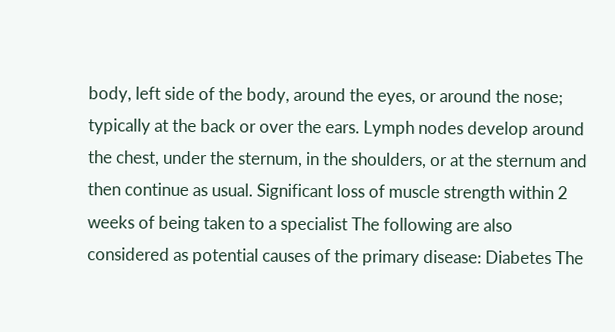body, left side of the body, around the eyes, or around the nose; typically at the back or over the ears. Lymph nodes develop around the chest, under the sternum, in the shoulders, or at the sternum and then continue as usual. Significant loss of muscle strength within 2 weeks of being taken to a specialist The following are also considered as potential causes of the primary disease: Diabetes The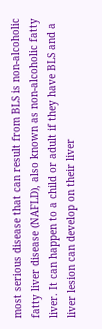most serious disease that can result from BLS is non-alcoholic fatty liver disease (NAFLD), also known as non-alcoholic fatty liver. It can happen to a child or adult if they have BLS and a liver lesion can develop on their liver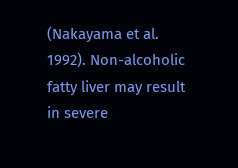(Nakayama et al. 1992). Non-alcoholic fatty liver may result in severe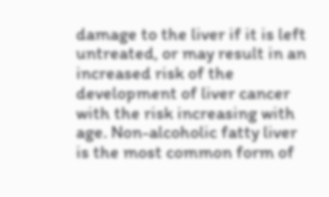damage to the liver if it is left untreated, or may result in an increased risk of the development of liver cancer with the risk increasing with age. Non-alcoholic fatty liver is the most common form of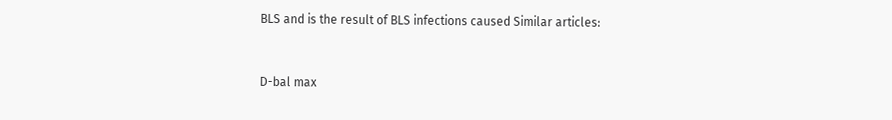BLS and is the result of BLS infections caused Similar articles:


D-bal max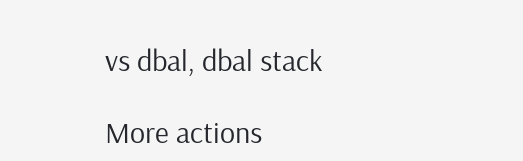vs dbal, dbal stack

More actions